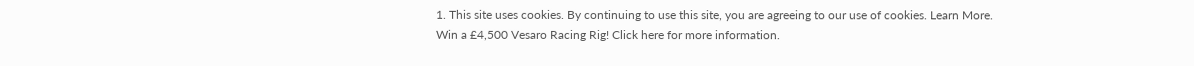1. This site uses cookies. By continuing to use this site, you are agreeing to our use of cookies. Learn More.
Win a £4,500 Vesaro Racing Rig! Click here for more information.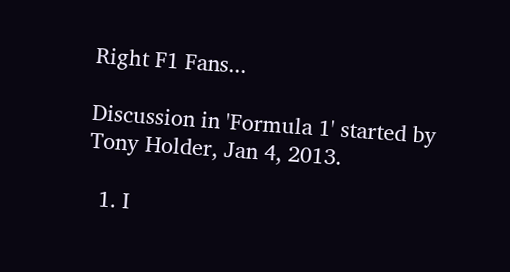Right F1 Fans...

Discussion in 'Formula 1' started by Tony Holder, Jan 4, 2013.

  1. I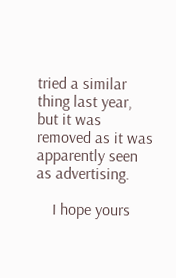tried a similar thing last year, but it was removed as it was apparently seen as advertising.

    I hope yours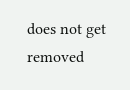does not get removed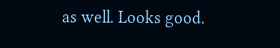as well. Looks good.